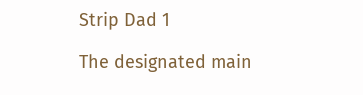Strip Dad 1

The designated main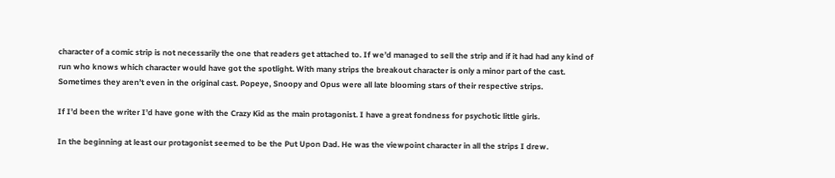character of a comic strip is not necessarily the one that readers get attached to. If we’d managed to sell the strip and if it had had any kind of run who knows which character would have got the spotlight. With many strips the breakout character is only a minor part of the cast. Sometimes they aren’t even in the original cast. Popeye, Snoopy and Opus were all late blooming stars of their respective strips.

If I’d been the writer I’d have gone with the Crazy Kid as the main protagonist. I have a great fondness for psychotic little girls.

In the beginning at least our protagonist seemed to be the Put Upon Dad. He was the viewpoint character in all the strips I drew.